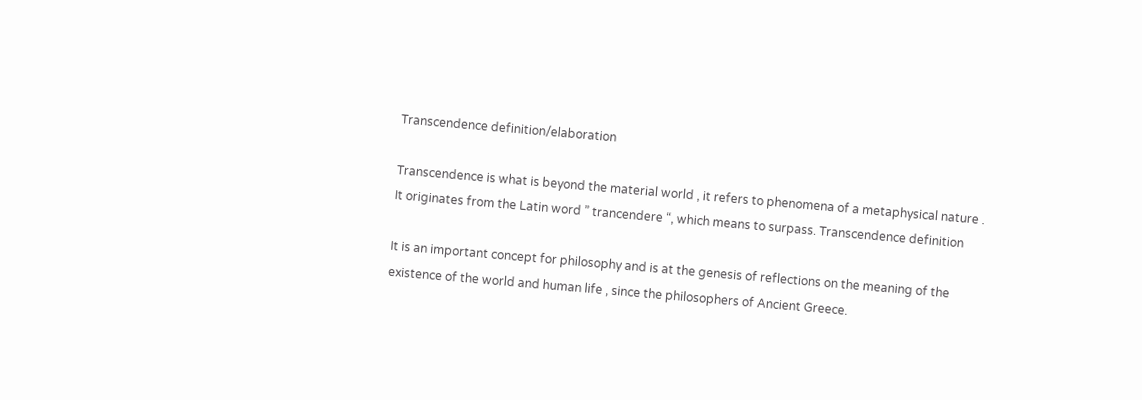Transcendence definition/elaboration

Transcendence is what is beyond the material world , it refers to phenomena of a metaphysical nature . It originates from the Latin word ” trancendere “, which means to surpass. Transcendence definition

It is an important concept for philosophy and is at the genesis of reflections on the meaning of the existence of the world and human life , since the philosophers of Ancient Greece.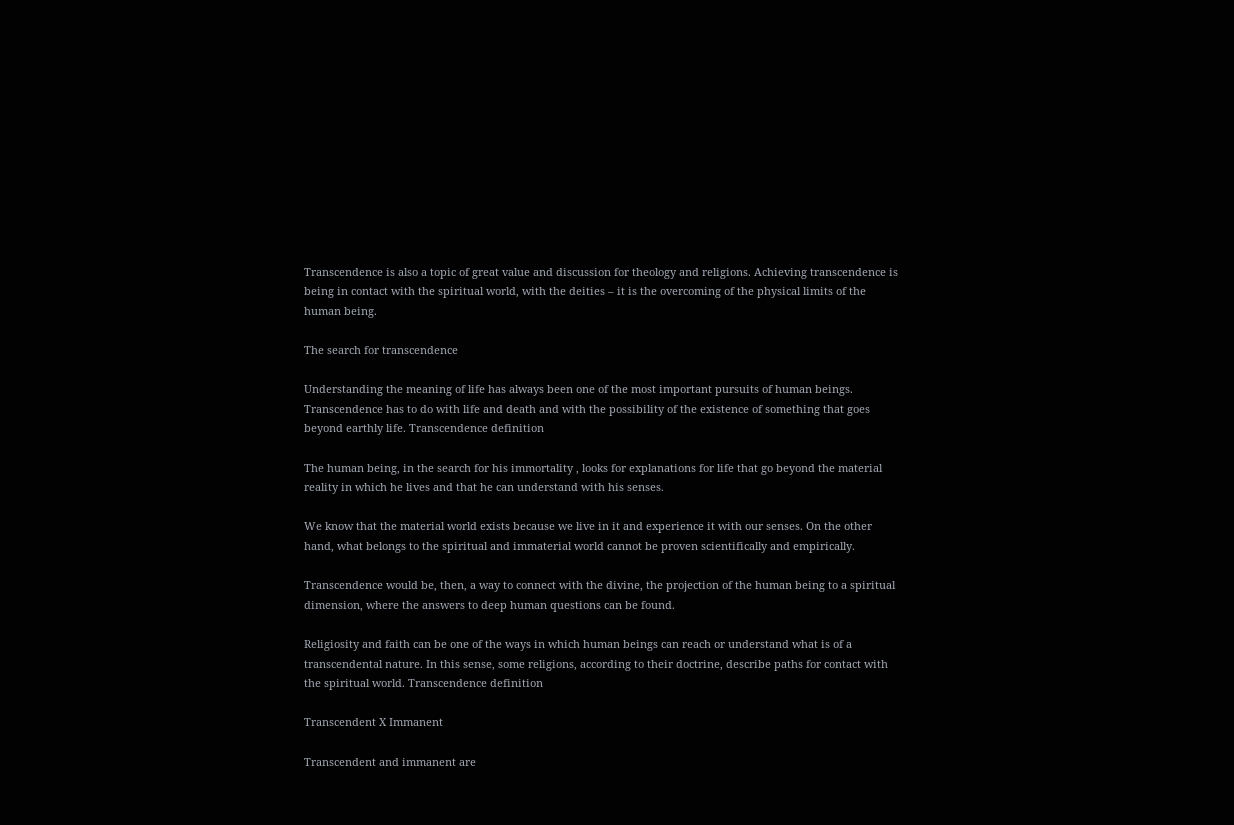Transcendence is also a topic of great value and discussion for theology and religions. Achieving transcendence is being in contact with the spiritual world, with the deities – it is the overcoming of the physical limits of the human being.

The search for transcendence

Understanding the meaning of life has always been one of the most important pursuits of human beings. Transcendence has to do with life and death and with the possibility of the existence of something that goes beyond earthly life. Transcendence definition

The human being, in the search for his immortality , looks for explanations for life that go beyond the material reality in which he lives and that he can understand with his senses.

We know that the material world exists because we live in it and experience it with our senses. On the other hand, what belongs to the spiritual and immaterial world cannot be proven scientifically and empirically.

Transcendence would be, then, a way to connect with the divine, the projection of the human being to a spiritual dimension, where the answers to deep human questions can be found.

Religiosity and faith can be one of the ways in which human beings can reach or understand what is of a transcendental nature. In this sense, some religions, according to their doctrine, describe paths for contact with the spiritual world. Transcendence definition

Transcendent X Immanent

Transcendent and immanent are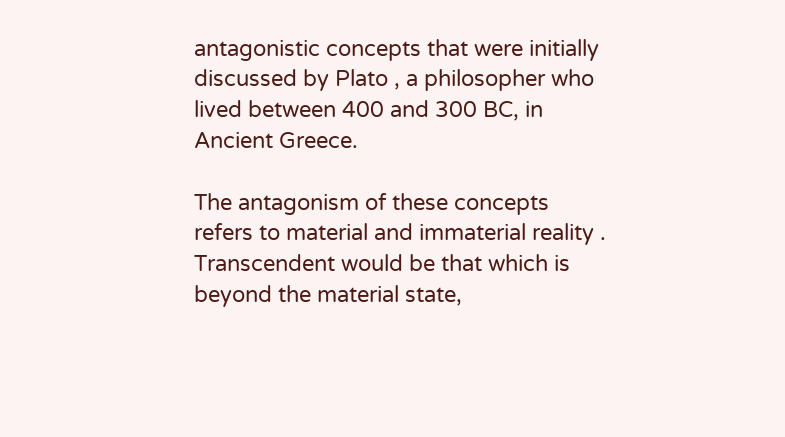antagonistic concepts that were initially discussed by Plato , a philosopher who lived between 400 and 300 BC, in Ancient Greece.

The antagonism of these concepts refers to material and immaterial reality . Transcendent would be that which is beyond the material state,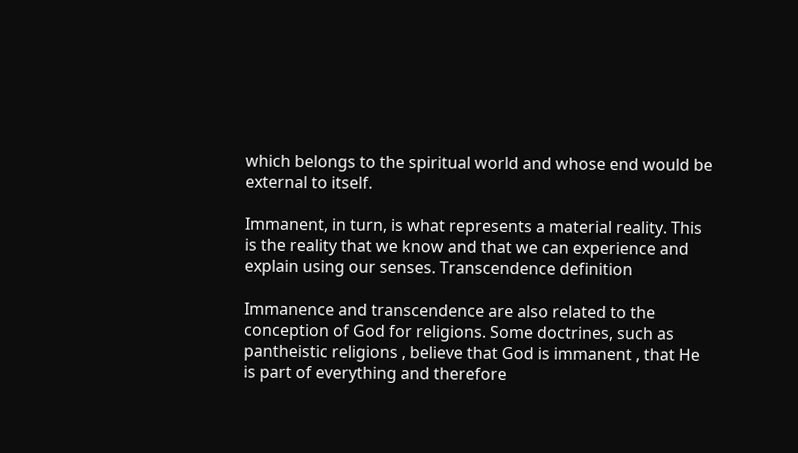which belongs to the spiritual world and whose end would be external to itself.

Immanent, in turn, is what represents a material reality. This is the reality that we know and that we can experience and explain using our senses. Transcendence definition

Immanence and transcendence are also related to the conception of God for religions. Some doctrines, such as pantheistic religions , believe that God is immanent , that He is part of everything and therefore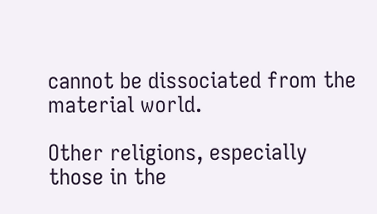cannot be dissociated from the material world.

Other religions, especially those in the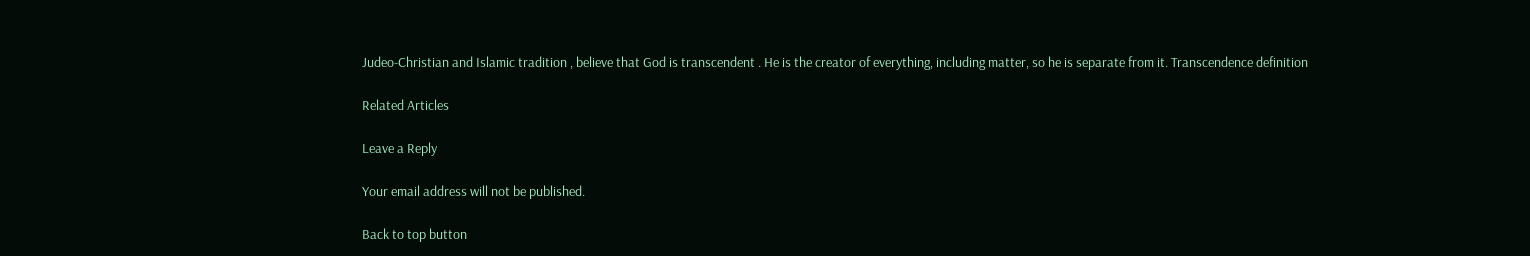Judeo-Christian and Islamic tradition , believe that God is transcendent . He is the creator of everything, including matter, so he is separate from it. Transcendence definition

Related Articles

Leave a Reply

Your email address will not be published.

Back to top button